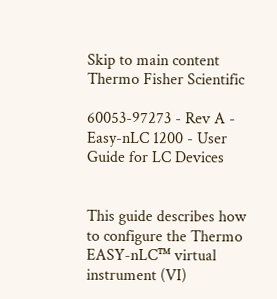Skip to main content
Thermo Fisher Scientific

60053-97273 - Rev A - Easy-nLC 1200 - User Guide for LC Devices


This guide describes how to configure the Thermo EASY-nLC™ virtual instrument (VI)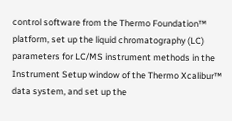control software from the Thermo Foundation™ platform, set up the liquid chromatography (LC) parameters for LC/MS instrument methods in the Instrument Setup window of the Thermo Xcalibur™ data system, and set up the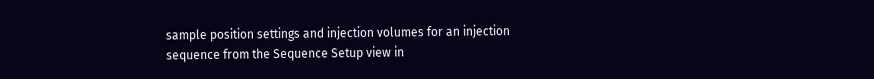sample position settings and injection volumes for an injection sequence from the Sequence Setup view in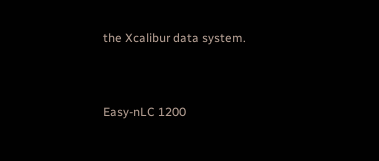the Xcalibur data system.


Easy-nLC 1200